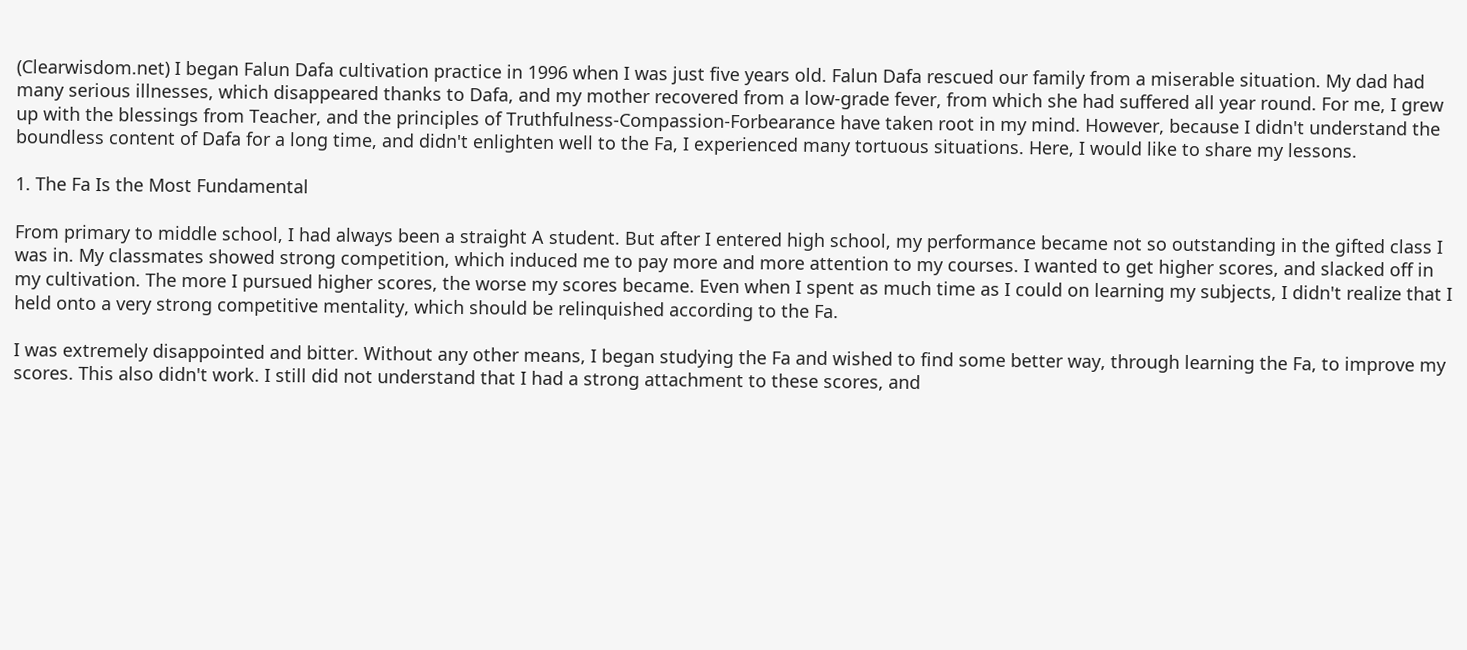(Clearwisdom.net) I began Falun Dafa cultivation practice in 1996 when I was just five years old. Falun Dafa rescued our family from a miserable situation. My dad had many serious illnesses, which disappeared thanks to Dafa, and my mother recovered from a low-grade fever, from which she had suffered all year round. For me, I grew up with the blessings from Teacher, and the principles of Truthfulness-Compassion-Forbearance have taken root in my mind. However, because I didn't understand the boundless content of Dafa for a long time, and didn't enlighten well to the Fa, I experienced many tortuous situations. Here, I would like to share my lessons.

1. The Fa Is the Most Fundamental

From primary to middle school, I had always been a straight A student. But after I entered high school, my performance became not so outstanding in the gifted class I was in. My classmates showed strong competition, which induced me to pay more and more attention to my courses. I wanted to get higher scores, and slacked off in my cultivation. The more I pursued higher scores, the worse my scores became. Even when I spent as much time as I could on learning my subjects, I didn't realize that I held onto a very strong competitive mentality, which should be relinquished according to the Fa.

I was extremely disappointed and bitter. Without any other means, I began studying the Fa and wished to find some better way, through learning the Fa, to improve my scores. This also didn't work. I still did not understand that I had a strong attachment to these scores, and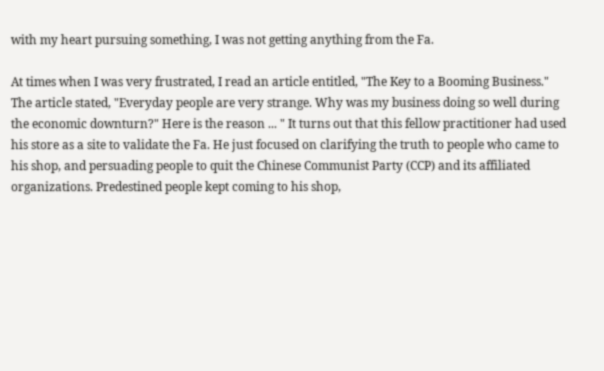with my heart pursuing something, I was not getting anything from the Fa.

At times when I was very frustrated, I read an article entitled, "The Key to a Booming Business." The article stated, "Everyday people are very strange. Why was my business doing so well during the economic downturn?" Here is the reason ... " It turns out that this fellow practitioner had used his store as a site to validate the Fa. He just focused on clarifying the truth to people who came to his shop, and persuading people to quit the Chinese Communist Party (CCP) and its affiliated organizations. Predestined people kept coming to his shop,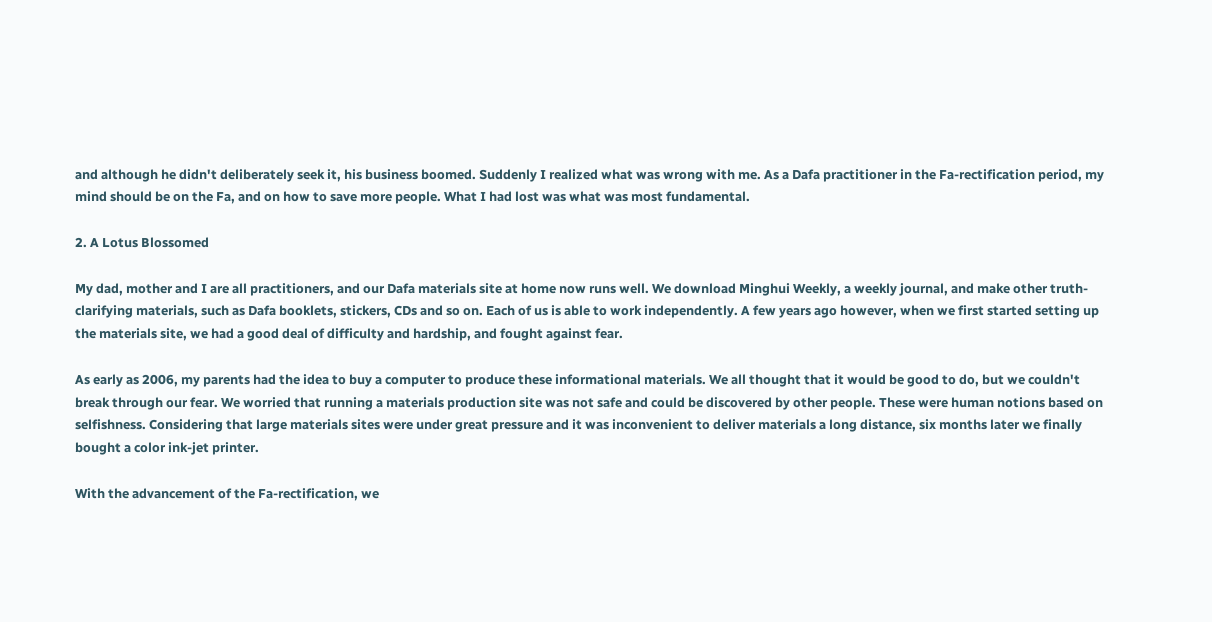and although he didn't deliberately seek it, his business boomed. Suddenly I realized what was wrong with me. As a Dafa practitioner in the Fa-rectification period, my mind should be on the Fa, and on how to save more people. What I had lost was what was most fundamental.

2. A Lotus Blossomed

My dad, mother and I are all practitioners, and our Dafa materials site at home now runs well. We download Minghui Weekly, a weekly journal, and make other truth-clarifying materials, such as Dafa booklets, stickers, CDs and so on. Each of us is able to work independently. A few years ago however, when we first started setting up the materials site, we had a good deal of difficulty and hardship, and fought against fear.

As early as 2006, my parents had the idea to buy a computer to produce these informational materials. We all thought that it would be good to do, but we couldn't break through our fear. We worried that running a materials production site was not safe and could be discovered by other people. These were human notions based on selfishness. Considering that large materials sites were under great pressure and it was inconvenient to deliver materials a long distance, six months later we finally bought a color ink-jet printer.

With the advancement of the Fa-rectification, we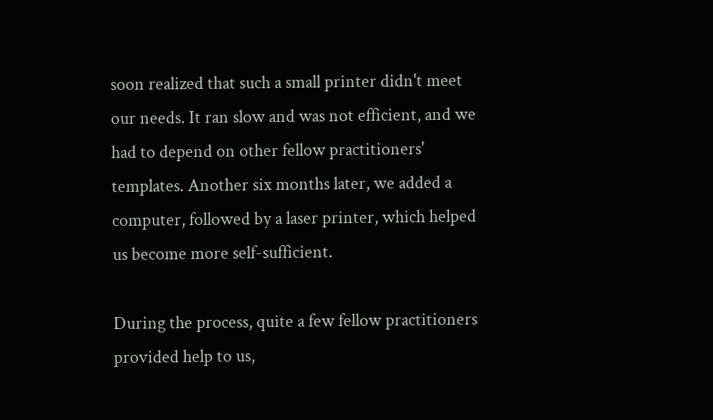soon realized that such a small printer didn't meet our needs. It ran slow and was not efficient, and we had to depend on other fellow practitioners' templates. Another six months later, we added a computer, followed by a laser printer, which helped us become more self-sufficient.

During the process, quite a few fellow practitioners provided help to us,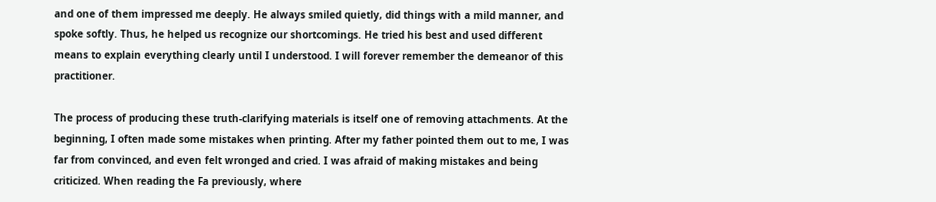and one of them impressed me deeply. He always smiled quietly, did things with a mild manner, and spoke softly. Thus, he helped us recognize our shortcomings. He tried his best and used different means to explain everything clearly until I understood. I will forever remember the demeanor of this practitioner.

The process of producing these truth-clarifying materials is itself one of removing attachments. At the beginning, I often made some mistakes when printing. After my father pointed them out to me, I was far from convinced, and even felt wronged and cried. I was afraid of making mistakes and being criticized. When reading the Fa previously, where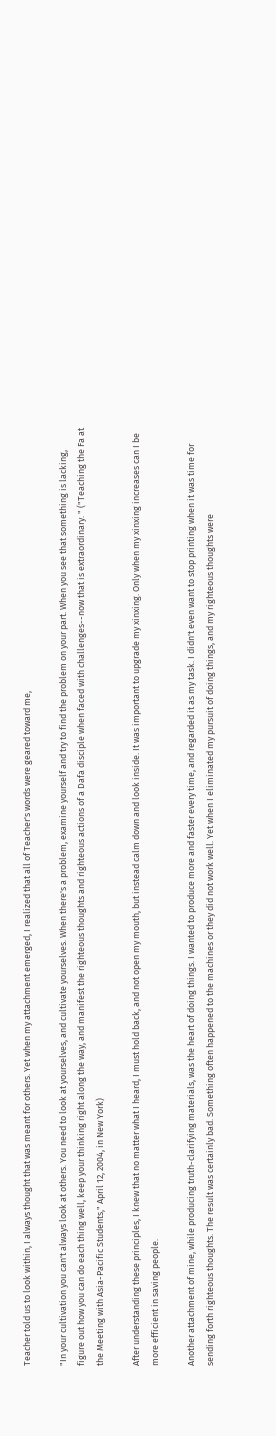Teacher told us to look within, I always thought that was meant for others. Yet when my attachment emerged, I realized that all of Teacher's words were geared toward me,

"In your cultivation you can't always look at others. You need to look at yourselves, and cultivate yourselves. When there's a problem, examine yourself and try to find the problem on your part. When you see that something is lacking, figure out how you can do each thing well, keep your thinking right along the way, and manifest the righteous thoughts and righteous actions of a Dafa disciple when faced with challenges--now that is extraordinary. " ("Teaching the Fa at the Meeting with Asia-Pacific Students," April 12, 2004, in New York)

After understanding these principles, I knew that no matter what I heard, I must hold back, and not open my mouth, but instead calm down and look inside. It was important to upgrade my xinxing. Only when my xinxing increases can I be more efficient in saving people.

Another attachment of mine, while producing truth-clarifying materials, was the heart of doing things. I wanted to produce more and faster every time, and regarded it as my task. I didn't even want to stop printing when it was time for sending forth righteous thoughts. The result was certainly bad. Something often happened to the machines or they did not work well. Yet when I eliminated my pursuit of doing things, and my righteous thoughts were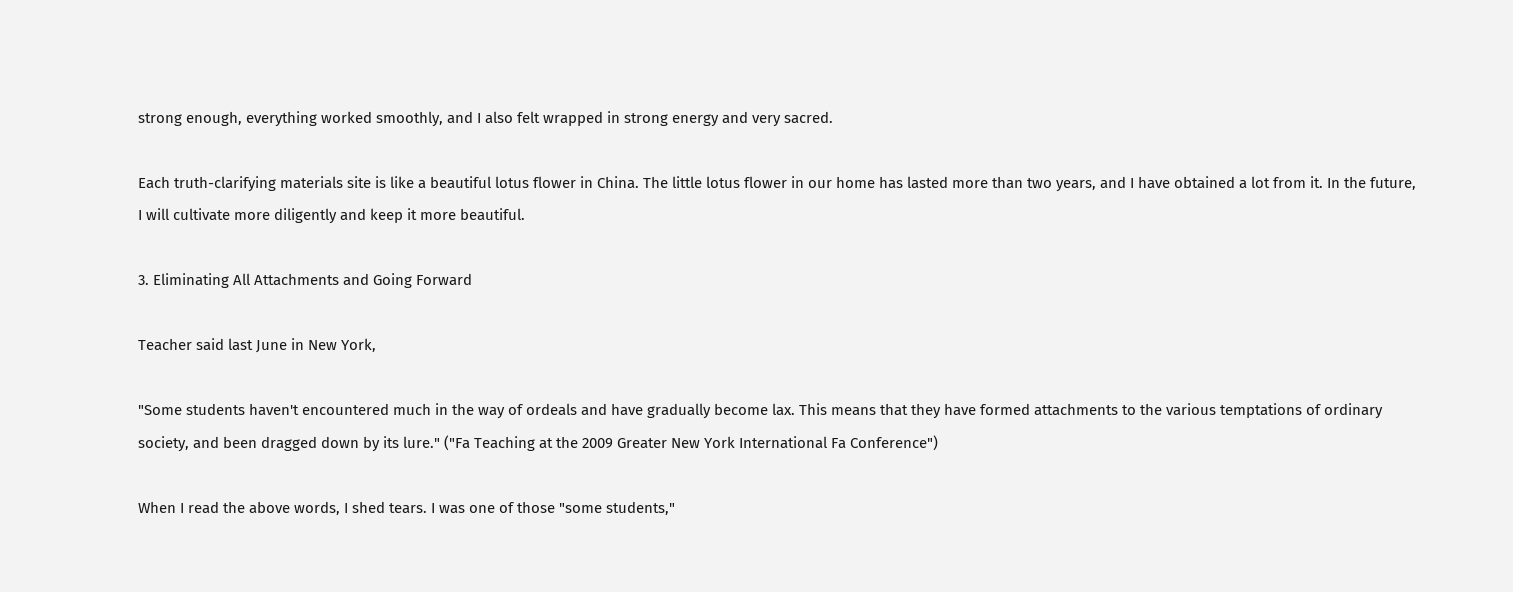strong enough, everything worked smoothly, and I also felt wrapped in strong energy and very sacred.

Each truth-clarifying materials site is like a beautiful lotus flower in China. The little lotus flower in our home has lasted more than two years, and I have obtained a lot from it. In the future, I will cultivate more diligently and keep it more beautiful.

3. Eliminating All Attachments and Going Forward

Teacher said last June in New York,

"Some students haven't encountered much in the way of ordeals and have gradually become lax. This means that they have formed attachments to the various temptations of ordinary society, and been dragged down by its lure." ("Fa Teaching at the 2009 Greater New York International Fa Conference")

When I read the above words, I shed tears. I was one of those "some students,"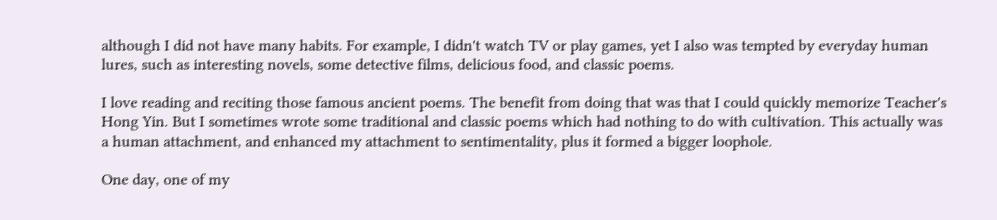although I did not have many habits. For example, I didn't watch TV or play games, yet I also was tempted by everyday human lures, such as interesting novels, some detective films, delicious food, and classic poems.

I love reading and reciting those famous ancient poems. The benefit from doing that was that I could quickly memorize Teacher's Hong Yin. But I sometimes wrote some traditional and classic poems which had nothing to do with cultivation. This actually was a human attachment, and enhanced my attachment to sentimentality, plus it formed a bigger loophole.

One day, one of my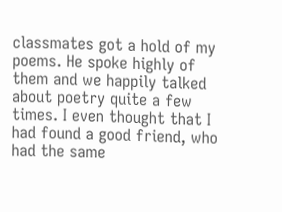classmates got a hold of my poems. He spoke highly of them and we happily talked about poetry quite a few times. I even thought that I had found a good friend, who had the same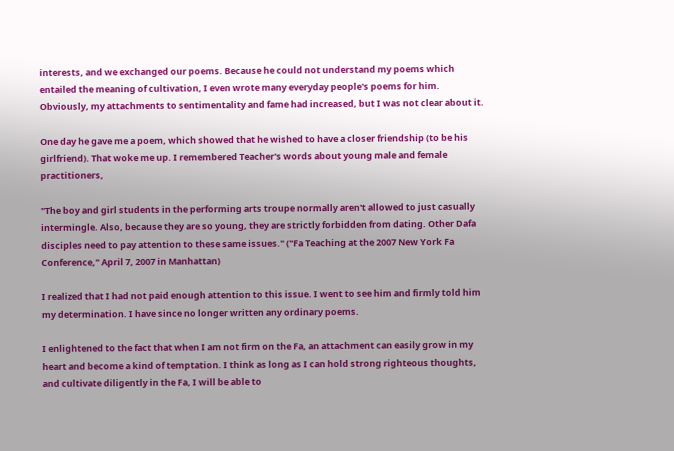interests, and we exchanged our poems. Because he could not understand my poems which entailed the meaning of cultivation, I even wrote many everyday people's poems for him. Obviously, my attachments to sentimentality and fame had increased, but I was not clear about it.

One day he gave me a poem, which showed that he wished to have a closer friendship (to be his girlfriend). That woke me up. I remembered Teacher's words about young male and female practitioners,

"The boy and girl students in the performing arts troupe normally aren't allowed to just casually intermingle. Also, because they are so young, they are strictly forbidden from dating. Other Dafa disciples need to pay attention to these same issues." ("Fa Teaching at the 2007 New York Fa Conference," April 7, 2007 in Manhattan)

I realized that I had not paid enough attention to this issue. I went to see him and firmly told him my determination. I have since no longer written any ordinary poems.

I enlightened to the fact that when I am not firm on the Fa, an attachment can easily grow in my heart and become a kind of temptation. I think as long as I can hold strong righteous thoughts, and cultivate diligently in the Fa, I will be able to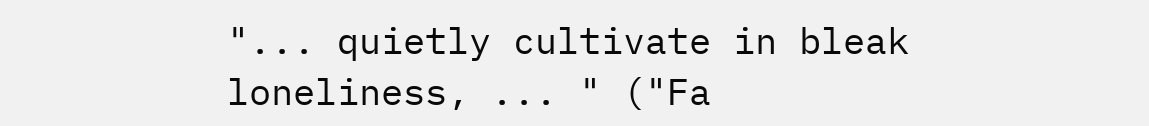"... quietly cultivate in bleak loneliness, ... " ("Fa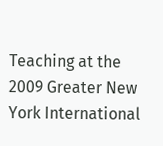Teaching at the 2009 Greater New York International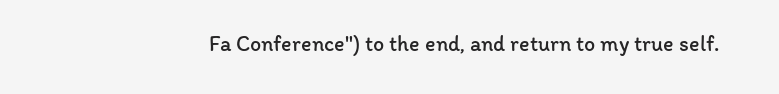Fa Conference") to the end, and return to my true self.